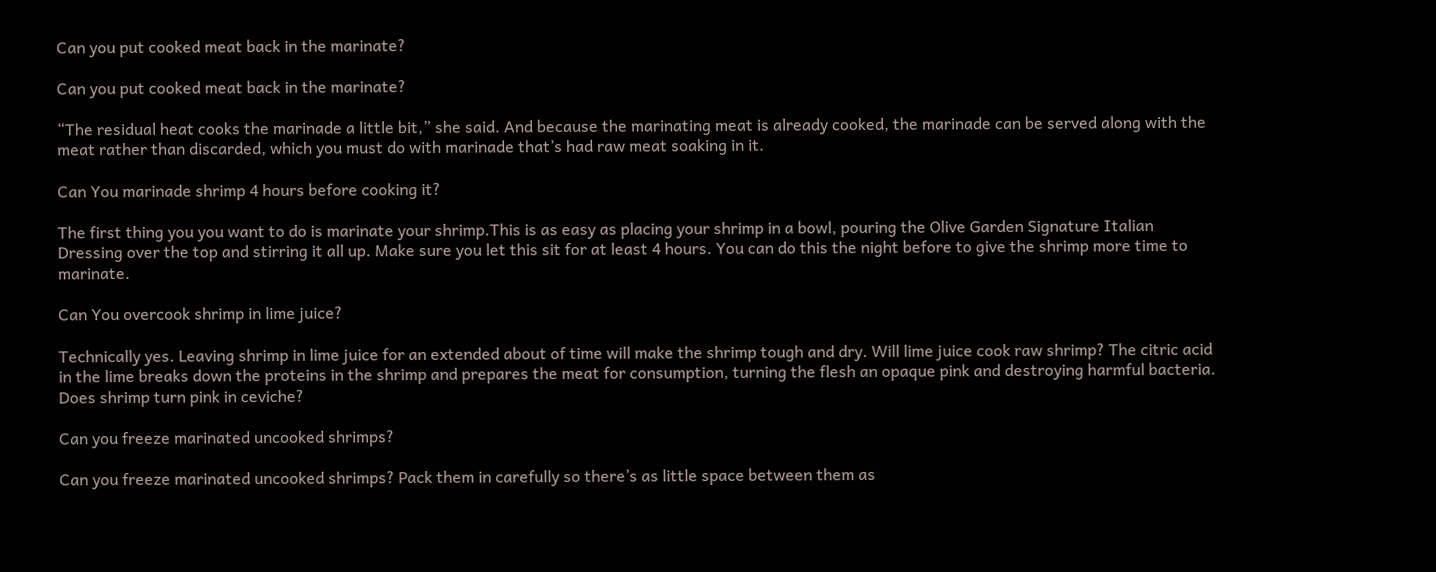Can you put cooked meat back in the marinate?

Can you put cooked meat back in the marinate?

“The residual heat cooks the marinade a little bit,” she said. And because the marinating meat is already cooked, the marinade can be served along with the meat rather than discarded, which you must do with marinade that’s had raw meat soaking in it.

Can You marinade shrimp 4 hours before cooking it?

The first thing you you want to do is marinate your shrimp.This is as easy as placing your shrimp in a bowl, pouring the Olive Garden Signature Italian Dressing over the top and stirring it all up. Make sure you let this sit for at least 4 hours. You can do this the night before to give the shrimp more time to marinate.

Can You overcook shrimp in lime juice?

Technically yes. Leaving shrimp in lime juice for an extended about of time will make the shrimp tough and dry. Will lime juice cook raw shrimp? The citric acid in the lime breaks down the proteins in the shrimp and prepares the meat for consumption, turning the flesh an opaque pink and destroying harmful bacteria. Does shrimp turn pink in ceviche?

Can you freeze marinated uncooked shrimps?

Can you freeze marinated uncooked shrimps? Pack them in carefully so there’s as little space between them as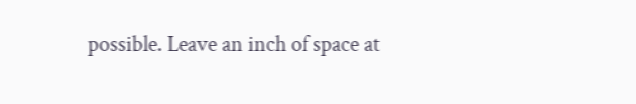possible. Leave an inch of space at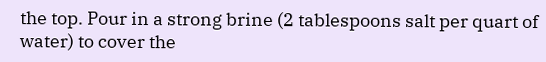the top. Pour in a strong brine (2 tablespoons salt per quart of water) to cover the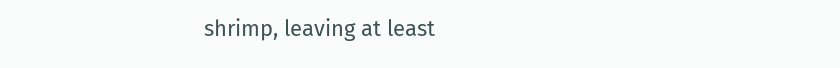shrimp, leaving at least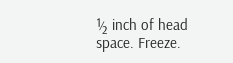½ inch of head space. Freeze.